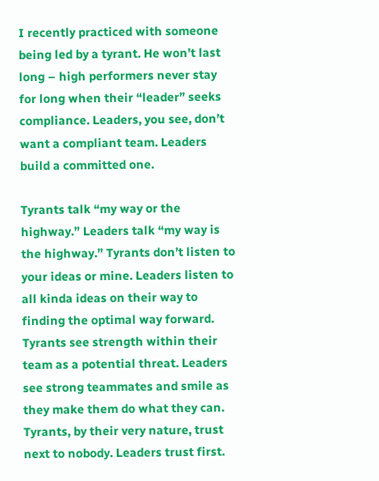I recently practiced with someone being led by a tyrant. He won’t last long – high performers never stay for long when their “leader” seeks compliance. Leaders, you see, don’t want a compliant team. Leaders build a committed one.

Tyrants talk “my way or the highway.” Leaders talk “my way is the highway.” Tyrants don’t listen to your ideas or mine. Leaders listen to all kinda ideas on their way to finding the optimal way forward. Tyrants see strength within their team as a potential threat. Leaders see strong teammates and smile as they make them do what they can. Tyrants, by their very nature, trust next to nobody. Leaders trust first.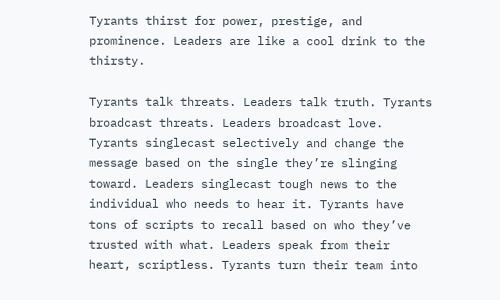Tyrants thirst for power, prestige, and prominence. Leaders are like a cool drink to the thirsty.

Tyrants talk threats. Leaders talk truth. Tyrants broadcast threats. Leaders broadcast love. Tyrants singlecast selectively and change the message based on the single they’re slinging toward. Leaders singlecast tough news to the individual who needs to hear it. Tyrants have tons of scripts to recall based on who they’ve trusted with what. Leaders speak from their heart, scriptless. Tyrants turn their team into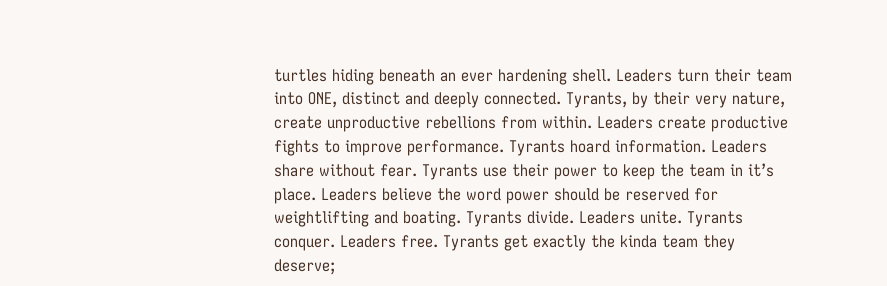turtles hiding beneath an ever hardening shell. Leaders turn their team into ONE, distinct and deeply connected. Tyrants, by their very nature, create unproductive rebellions from within. Leaders create productive fights to improve performance. Tyrants hoard information. Leaders share without fear. Tyrants use their power to keep the team in it’s place. Leaders believe the word power should be reserved for weightlifting and boating. Tyrants divide. Leaders unite. Tyrants conquer. Leaders free. Tyrants get exactly the kinda team they deserve;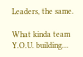Leaders, the same.

What kinda team Y.O.U. building…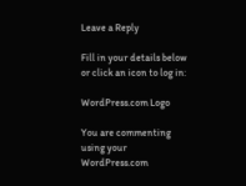Leave a Reply

Fill in your details below or click an icon to log in:

WordPress.com Logo

You are commenting using your WordPress.com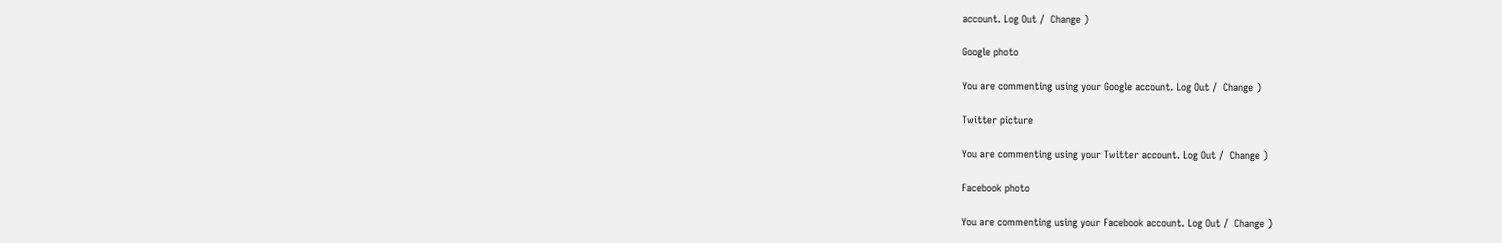account. Log Out /  Change )

Google photo

You are commenting using your Google account. Log Out /  Change )

Twitter picture

You are commenting using your Twitter account. Log Out /  Change )

Facebook photo

You are commenting using your Facebook account. Log Out /  Change )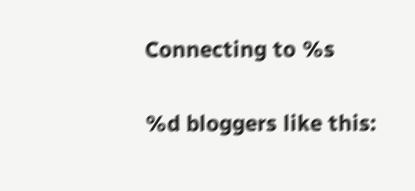Connecting to %s

%d bloggers like this: